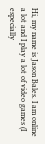Hi, my name is Jason Bales. I am online a lot and I play a lot of video games (I especially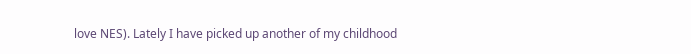love NES). Lately I have picked up another of my childhood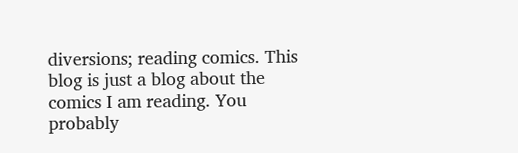diversions; reading comics. This blog is just a blog about the comics I am reading. You probably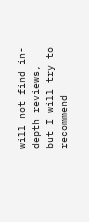will not find in-depth reviews, but I will try to recommend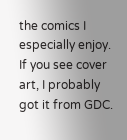the comics I especially enjoy. If you see cover art, I probably got it from GDC.